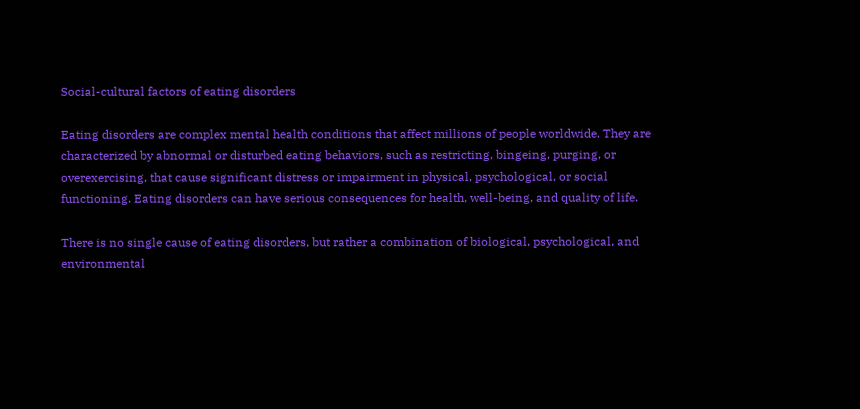Social-cultural factors of eating disorders

Eating disorders are complex mental health conditions that affect millions of people worldwide. They are characterized by abnormal or disturbed eating behaviors, such as restricting, bingeing, purging, or overexercising, that cause significant distress or impairment in physical, psychological, or social functioning. Eating disorders can have serious consequences for health, well-being, and quality of life.

There is no single cause of eating disorders, but rather a combination of biological, psychological, and environmental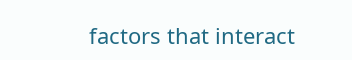factors that interact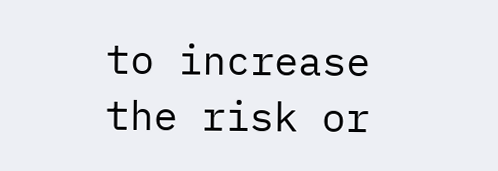to increase the risk or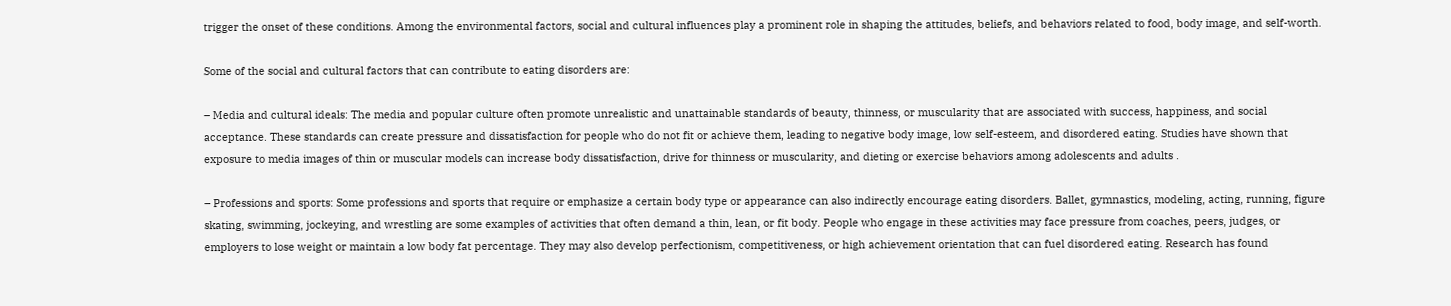trigger the onset of these conditions. Among the environmental factors, social and cultural influences play a prominent role in shaping the attitudes, beliefs, and behaviors related to food, body image, and self-worth.

Some of the social and cultural factors that can contribute to eating disorders are:

– Media and cultural ideals: The media and popular culture often promote unrealistic and unattainable standards of beauty, thinness, or muscularity that are associated with success, happiness, and social acceptance. These standards can create pressure and dissatisfaction for people who do not fit or achieve them, leading to negative body image, low self-esteem, and disordered eating. Studies have shown that exposure to media images of thin or muscular models can increase body dissatisfaction, drive for thinness or muscularity, and dieting or exercise behaviors among adolescents and adults .

– Professions and sports: Some professions and sports that require or emphasize a certain body type or appearance can also indirectly encourage eating disorders. Ballet, gymnastics, modeling, acting, running, figure skating, swimming, jockeying, and wrestling are some examples of activities that often demand a thin, lean, or fit body. People who engage in these activities may face pressure from coaches, peers, judges, or employers to lose weight or maintain a low body fat percentage. They may also develop perfectionism, competitiveness, or high achievement orientation that can fuel disordered eating. Research has found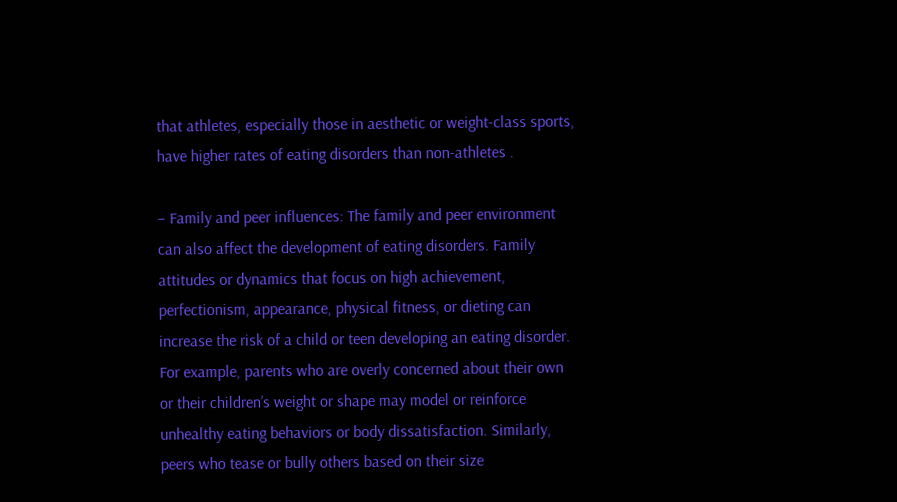that athletes, especially those in aesthetic or weight-class sports, have higher rates of eating disorders than non-athletes .

– Family and peer influences: The family and peer environment can also affect the development of eating disorders. Family attitudes or dynamics that focus on high achievement, perfectionism, appearance, physical fitness, or dieting can increase the risk of a child or teen developing an eating disorder. For example, parents who are overly concerned about their own or their children’s weight or shape may model or reinforce unhealthy eating behaviors or body dissatisfaction. Similarly, peers who tease or bully others based on their size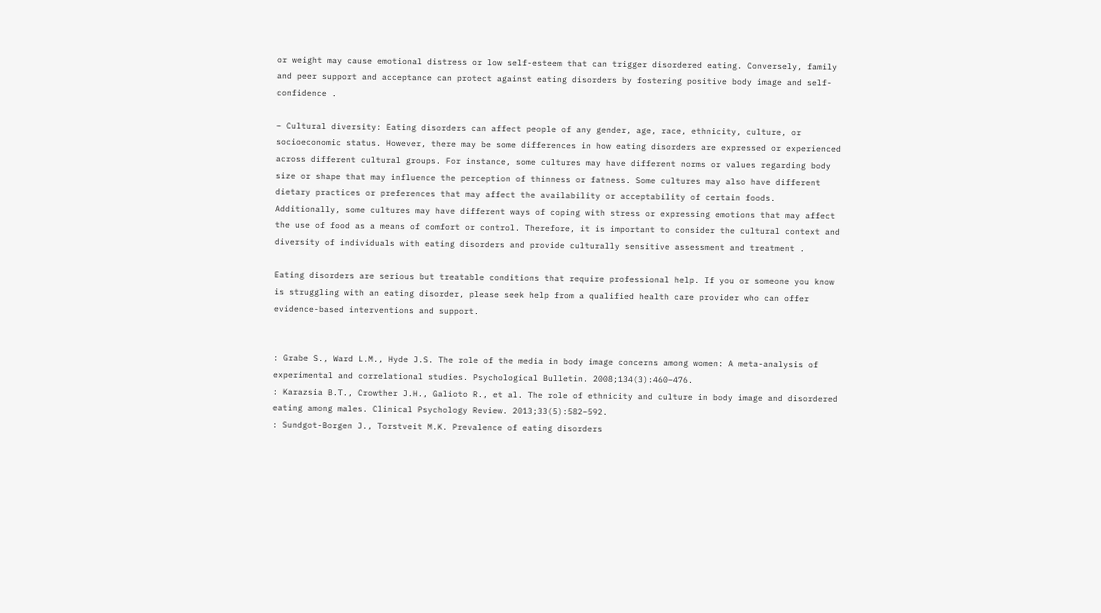or weight may cause emotional distress or low self-esteem that can trigger disordered eating. Conversely, family and peer support and acceptance can protect against eating disorders by fostering positive body image and self-confidence .

– Cultural diversity: Eating disorders can affect people of any gender, age, race, ethnicity, culture, or socioeconomic status. However, there may be some differences in how eating disorders are expressed or experienced across different cultural groups. For instance, some cultures may have different norms or values regarding body size or shape that may influence the perception of thinness or fatness. Some cultures may also have different dietary practices or preferences that may affect the availability or acceptability of certain foods. Additionally, some cultures may have different ways of coping with stress or expressing emotions that may affect the use of food as a means of comfort or control. Therefore, it is important to consider the cultural context and diversity of individuals with eating disorders and provide culturally sensitive assessment and treatment .

Eating disorders are serious but treatable conditions that require professional help. If you or someone you know is struggling with an eating disorder, please seek help from a qualified health care provider who can offer evidence-based interventions and support.


: Grabe S., Ward L.M., Hyde J.S. The role of the media in body image concerns among women: A meta-analysis of experimental and correlational studies. Psychological Bulletin. 2008;134(3):460–476.
: Karazsia B.T., Crowther J.H., Galioto R., et al. The role of ethnicity and culture in body image and disordered eating among males. Clinical Psychology Review. 2013;33(5):582–592.
: Sundgot-Borgen J., Torstveit M.K. Prevalence of eating disorders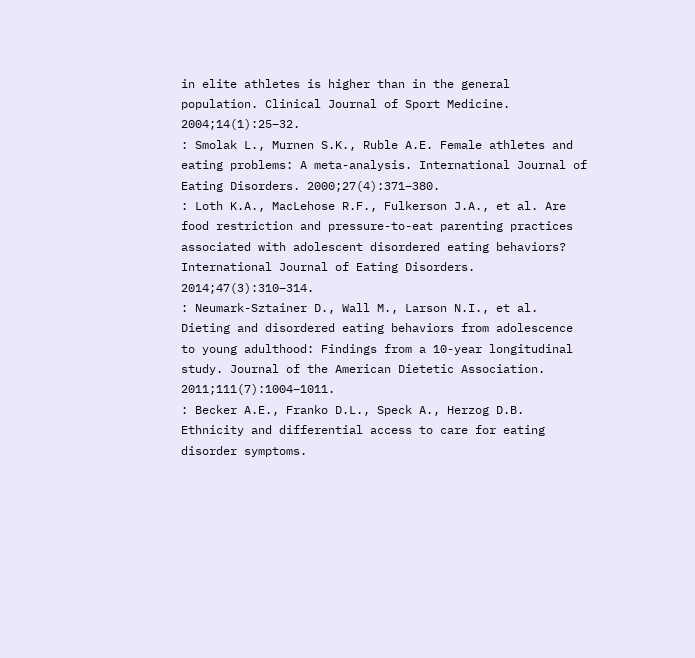in elite athletes is higher than in the general population. Clinical Journal of Sport Medicine. 2004;14(1):25–32.
: Smolak L., Murnen S.K., Ruble A.E. Female athletes and eating problems: A meta-analysis. International Journal of Eating Disorders. 2000;27(4):371–380.
: Loth K.A., MacLehose R.F., Fulkerson J.A., et al. Are food restriction and pressure-to-eat parenting practices associated with adolescent disordered eating behaviors? International Journal of Eating Disorders. 2014;47(3):310–314.
: Neumark-Sztainer D., Wall M., Larson N.I., et al. Dieting and disordered eating behaviors from adolescence to young adulthood: Findings from a 10-year longitudinal study. Journal of the American Dietetic Association. 2011;111(7):1004–1011.
: Becker A.E., Franko D.L., Speck A., Herzog D.B. Ethnicity and differential access to care for eating disorder symptoms.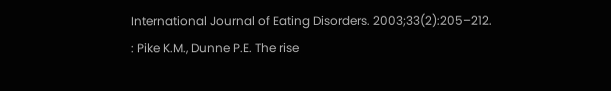International Journal of Eating Disorders. 2003;33(2):205–212.
: Pike K.M., Dunne P.E. The rise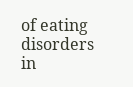of eating disorders in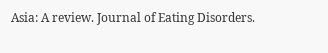Asia: A review. Journal of Eating Disorders.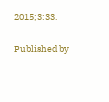2015;3:33.

Published by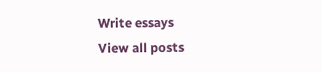Write essays
View all posts